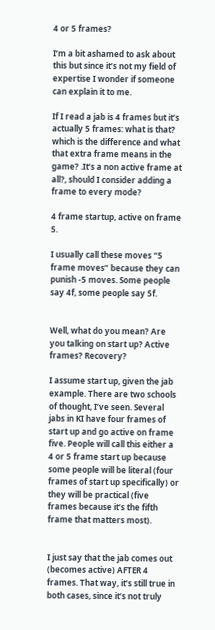4 or 5 frames?

I’m a bit ashamed to ask about this but since it’s not my field of expertise I wonder if someone can explain it to me.

If I read a jab is 4 frames but it’s actually 5 frames: what is that? which is the difference and what that extra frame means in the game? .It’s a non active frame at all?, should I consider adding a frame to every mode?

4 frame startup, active on frame 5.

I usually call these moves “5 frame moves” because they can punish -5 moves. Some people say 4f, some people say 5f.


Well, what do you mean? Are you talking on start up? Active frames? Recovery?

I assume start up, given the jab example. There are two schools of thought, I’ve seen. Several jabs in KI have four frames of start up and go active on frame five. People will call this either a 4 or 5 frame start up because some people will be literal (four frames of start up specifically) or they will be practical (five frames because it’s the fifth frame that matters most).


I just say that the jab comes out (becomes active) AFTER 4 frames. That way, it’s still true in both cases, since it’s not truly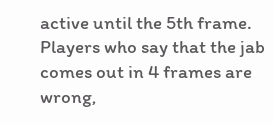active until the 5th frame. Players who say that the jab comes out in 4 frames are wrong,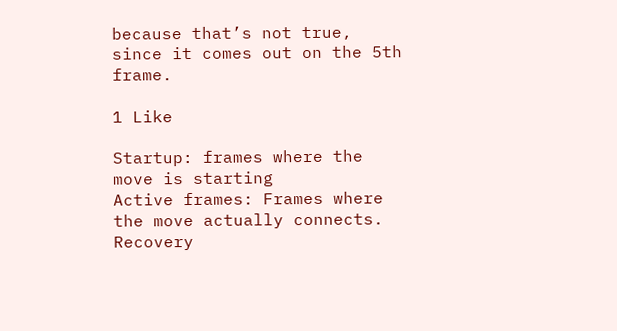because that’s not true, since it comes out on the 5th frame.

1 Like

Startup: frames where the move is starting
Active frames: Frames where the move actually connects.
Recovery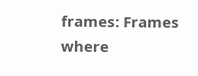frames: Frames where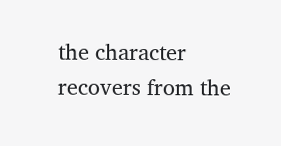the character recovers from the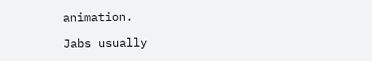animation.

Jabs usually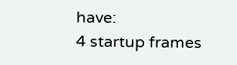have:
4 startup frames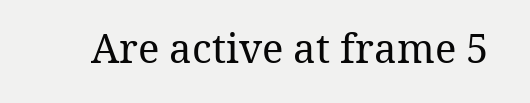Are active at frame 5